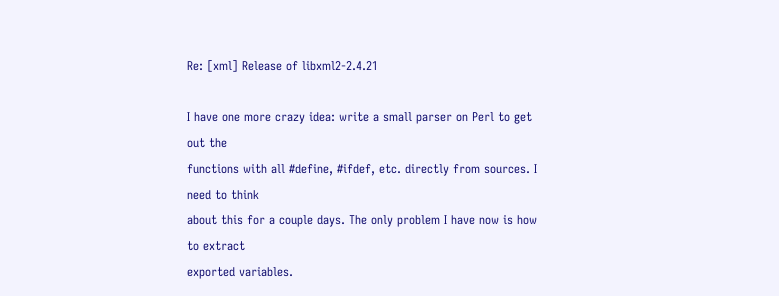Re: [xml] Release of libxml2-2.4.21

I have one more crazy idea: write a small parser on Perl to get out the
functions with all #define, #ifdef, etc. directly from sources. I need to think
about this for a couple days. The only problem I have now is how to extract
exported variables.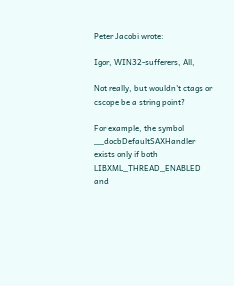Peter Jacobi wrote:

Igor, WIN32-sufferers, All,

Not really, but wouldn't ctags or cscope be a string point?

For example, the symbol __docbDefaultSAXHandler exists only if both
LIBXML_THREAD_ENABLED and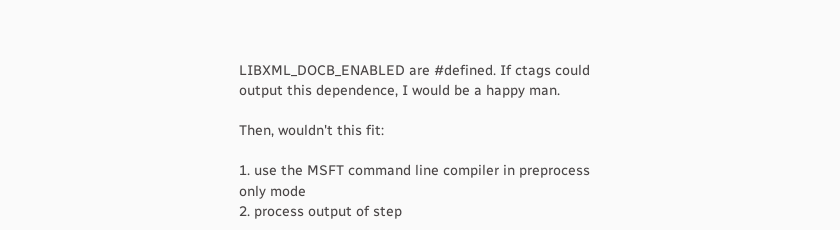LIBXML_DOCB_ENABLED are #defined. If ctags could
output this dependence, I would be a happy man.

Then, wouldn't this fit:

1. use the MSFT command line compiler in preprocess only mode
2. process output of step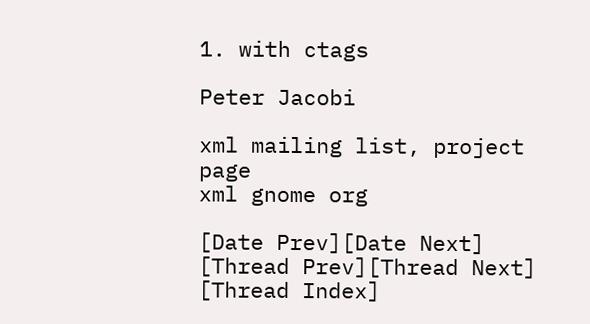1. with ctags

Peter Jacobi

xml mailing list, project page
xml gnome org

[Date Prev][Date Next]   [Thread Prev][Thread Next]   [Thread Index]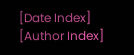[Date Index] [Author Index]